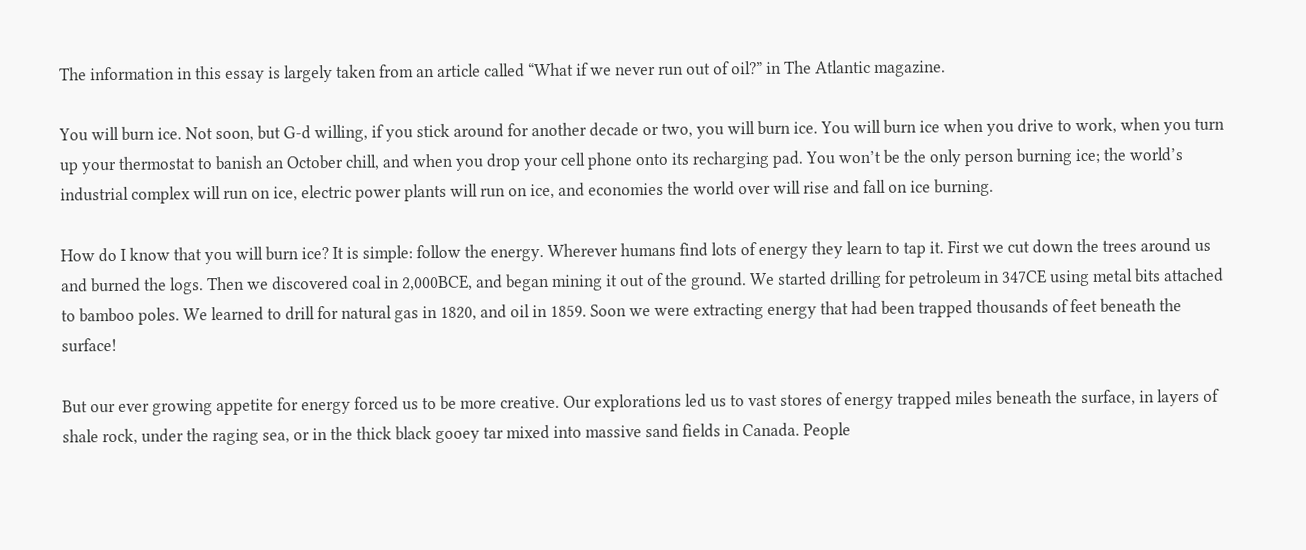The information in this essay is largely taken from an article called “What if we never run out of oil?” in The Atlantic magazine.

You will burn ice. Not soon, but G-d willing, if you stick around for another decade or two, you will burn ice. You will burn ice when you drive to work, when you turn up your thermostat to banish an October chill, and when you drop your cell phone onto its recharging pad. You won’t be the only person burning ice; the world’s industrial complex will run on ice, electric power plants will run on ice, and economies the world over will rise and fall on ice burning.

How do I know that you will burn ice? It is simple: follow the energy. Wherever humans find lots of energy they learn to tap it. First we cut down the trees around us and burned the logs. Then we discovered coal in 2,000BCE, and began mining it out of the ground. We started drilling for petroleum in 347CE using metal bits attached to bamboo poles. We learned to drill for natural gas in 1820, and oil in 1859. Soon we were extracting energy that had been trapped thousands of feet beneath the surface!

But our ever growing appetite for energy forced us to be more creative. Our explorations led us to vast stores of energy trapped miles beneath the surface, in layers of shale rock, under the raging sea, or in the thick black gooey tar mixed into massive sand fields in Canada. People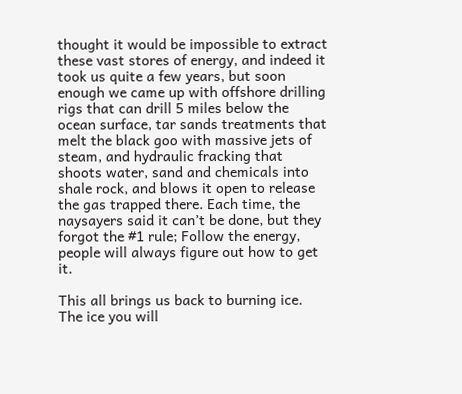thought it would be impossible to extract these vast stores of energy, and indeed it took us quite a few years, but soon enough we came up with offshore drilling rigs that can drill 5 miles below the ocean surface, tar sands treatments that melt the black goo with massive jets of steam, and hydraulic fracking that shoots water, sand and chemicals into shale rock, and blows it open to release the gas trapped there. Each time, the naysayers said it can’t be done, but they forgot the #1 rule; Follow the energy, people will always figure out how to get it.

This all brings us back to burning ice. The ice you will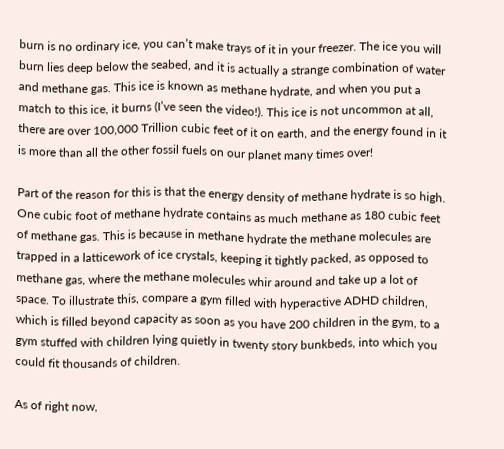burn is no ordinary ice, you can’t make trays of it in your freezer. The ice you will burn lies deep below the seabed, and it is actually a strange combination of water and methane gas. This ice is known as methane hydrate, and when you put a match to this ice, it burns (I’ve seen the video!). This ice is not uncommon at all, there are over 100,000 Trillion cubic feet of it on earth, and the energy found in it is more than all the other fossil fuels on our planet many times over!

Part of the reason for this is that the energy density of methane hydrate is so high. One cubic foot of methane hydrate contains as much methane as 180 cubic feet of methane gas. This is because in methane hydrate the methane molecules are trapped in a latticework of ice crystals, keeping it tightly packed, as opposed to methane gas, where the methane molecules whir around and take up a lot of space. To illustrate this, compare a gym filled with hyperactive ADHD children, which is filled beyond capacity as soon as you have 200 children in the gym, to a gym stuffed with children lying quietly in twenty story bunkbeds, into which you could fit thousands of children.

As of right now,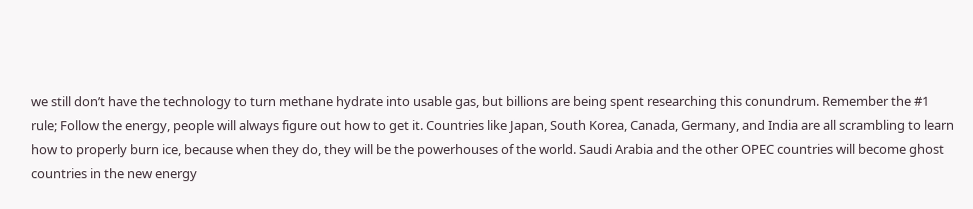we still don’t have the technology to turn methane hydrate into usable gas, but billions are being spent researching this conundrum. Remember the #1 rule; Follow the energy, people will always figure out how to get it. Countries like Japan, South Korea, Canada, Germany, and India are all scrambling to learn how to properly burn ice, because when they do, they will be the powerhouses of the world. Saudi Arabia and the other OPEC countries will become ghost countries in the new energy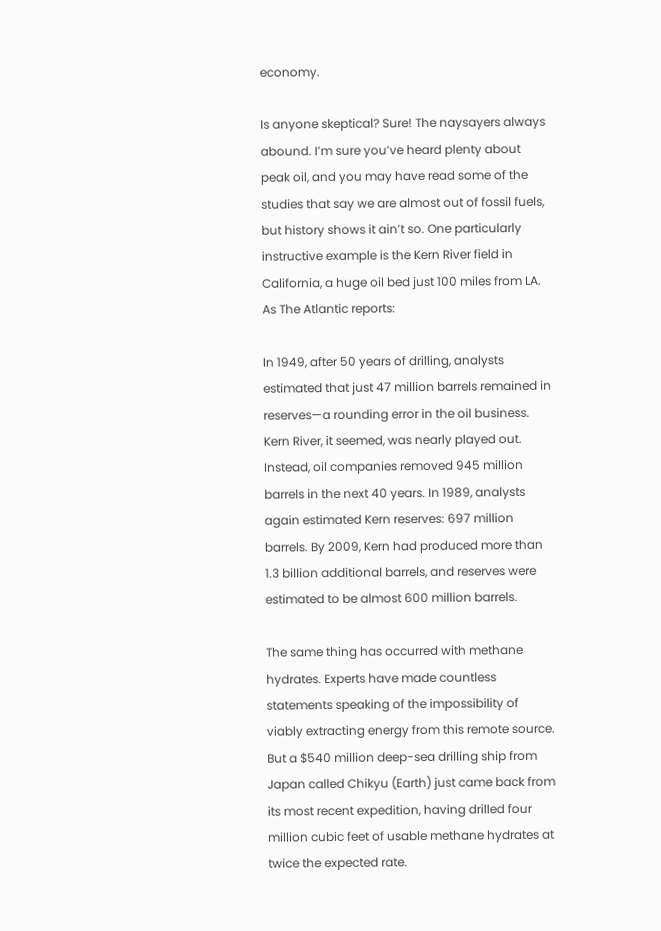economy.

Is anyone skeptical? Sure! The naysayers always abound. I’m sure you’ve heard plenty about peak oil, and you may have read some of the studies that say we are almost out of fossil fuels, but history shows it ain’t so. One particularly instructive example is the Kern River field in California, a huge oil bed just 100 miles from LA. As The Atlantic reports:

In 1949, after 50 years of drilling, analysts estimated that just 47 million barrels remained in reserves—a rounding error in the oil business. Kern River, it seemed, was nearly played out. Instead, oil companies removed 945 million barrels in the next 40 years. In 1989, analysts again estimated Kern reserves: 697 million barrels. By 2009, Kern had produced more than 1.3 billion additional barrels, and reserves were estimated to be almost 600 million barrels.

The same thing has occurred with methane hydrates. Experts have made countless statements speaking of the impossibility of viably extracting energy from this remote source. But a $540 million deep-sea drilling ship from Japan called Chikyu (Earth) just came back from its most recent expedition, having drilled four million cubic feet of usable methane hydrates at twice the expected rate.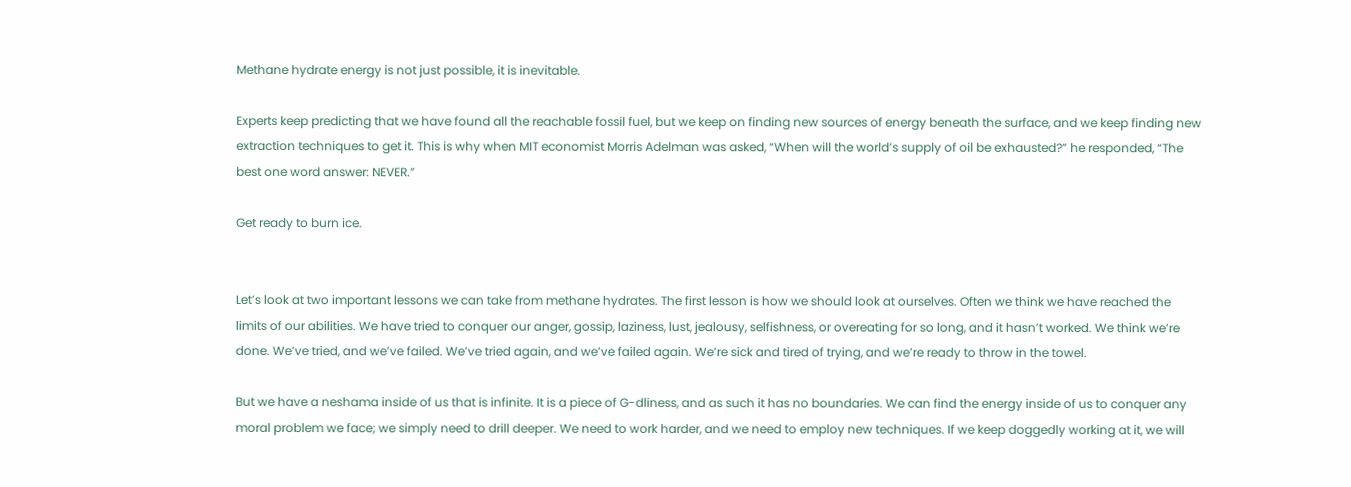Methane hydrate energy is not just possible, it is inevitable.

Experts keep predicting that we have found all the reachable fossil fuel, but we keep on finding new sources of energy beneath the surface, and we keep finding new extraction techniques to get it. This is why when MIT economist Morris Adelman was asked, “When will the world’s supply of oil be exhausted?” he responded, “The best one word answer: NEVER.”

Get ready to burn ice.


Let’s look at two important lessons we can take from methane hydrates. The first lesson is how we should look at ourselves. Often we think we have reached the limits of our abilities. We have tried to conquer our anger, gossip, laziness, lust, jealousy, selfishness, or overeating for so long, and it hasn’t worked. We think we’re done. We’ve tried, and we’ve failed. We’ve tried again, and we’ve failed again. We’re sick and tired of trying, and we’re ready to throw in the towel.

But we have a neshama inside of us that is infinite. It is a piece of G-dliness, and as such it has no boundaries. We can find the energy inside of us to conquer any moral problem we face; we simply need to drill deeper. We need to work harder, and we need to employ new techniques. If we keep doggedly working at it, we will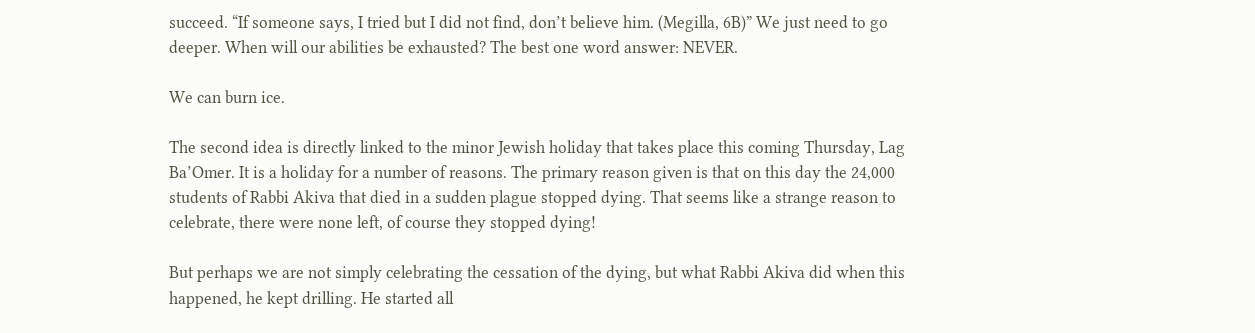succeed. “If someone says, I tried but I did not find, don’t believe him. (Megilla, 6B)” We just need to go deeper. When will our abilities be exhausted? The best one word answer: NEVER.

We can burn ice.

The second idea is directly linked to the minor Jewish holiday that takes place this coming Thursday, Lag Ba’Omer. It is a holiday for a number of reasons. The primary reason given is that on this day the 24,000 students of Rabbi Akiva that died in a sudden plague stopped dying. That seems like a strange reason to celebrate, there were none left, of course they stopped dying!

But perhaps we are not simply celebrating the cessation of the dying, but what Rabbi Akiva did when this happened, he kept drilling. He started all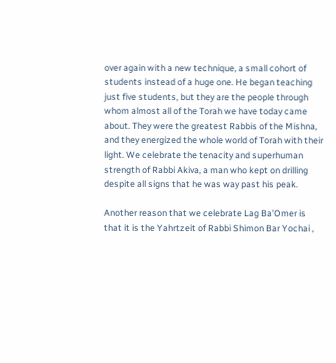over again with a new technique, a small cohort of students instead of a huge one. He began teaching just five students, but they are the people through whom almost all of the Torah we have today came about. They were the greatest Rabbis of the Mishna, and they energized the whole world of Torah with their light. We celebrate the tenacity and superhuman strength of Rabbi Akiva, a man who kept on drilling despite all signs that he was way past his peak.

Another reason that we celebrate Lag Ba’Omer is that it is the Yahrtzeit of Rabbi Shimon Bar Yochai ,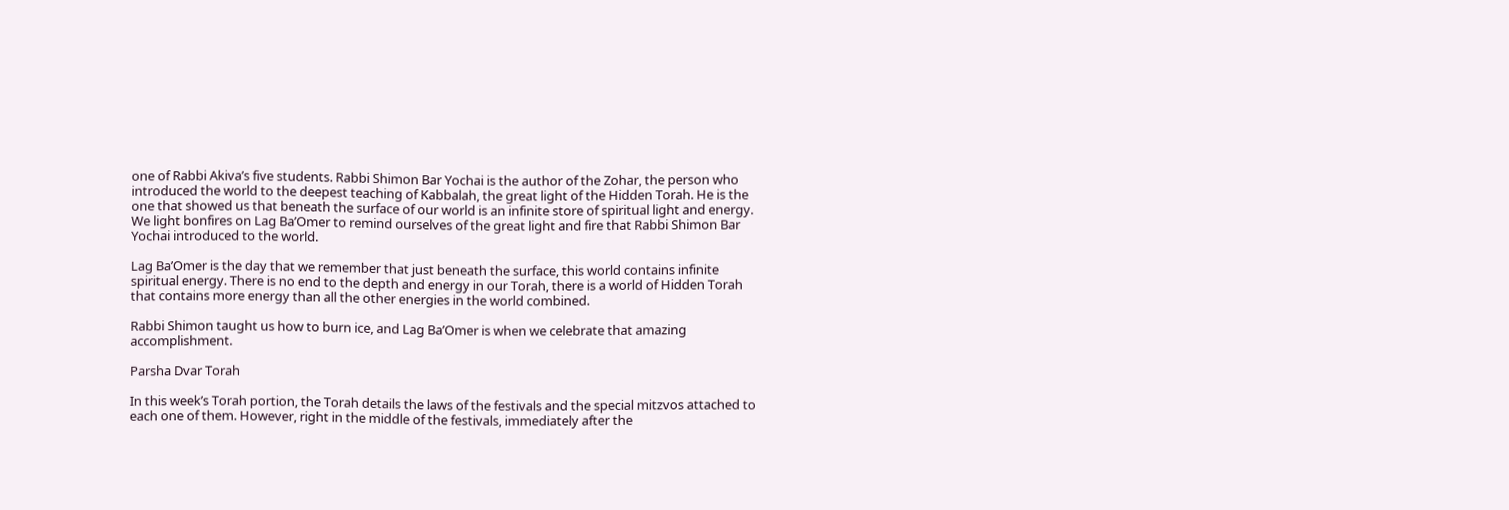one of Rabbi Akiva’s five students. Rabbi Shimon Bar Yochai is the author of the Zohar, the person who introduced the world to the deepest teaching of Kabbalah, the great light of the Hidden Torah. He is the one that showed us that beneath the surface of our world is an infinite store of spiritual light and energy. We light bonfires on Lag Ba’Omer to remind ourselves of the great light and fire that Rabbi Shimon Bar Yochai introduced to the world.

Lag Ba’Omer is the day that we remember that just beneath the surface, this world contains infinite spiritual energy. There is no end to the depth and energy in our Torah, there is a world of Hidden Torah that contains more energy than all the other energies in the world combined.

Rabbi Shimon taught us how to burn ice, and Lag Ba’Omer is when we celebrate that amazing accomplishment.

Parsha Dvar Torah

In this week’s Torah portion, the Torah details the laws of the festivals and the special mitzvos attached to each one of them. However, right in the middle of the festivals, immediately after the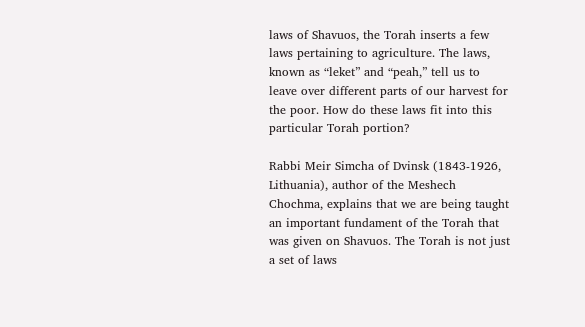laws of Shavuos, the Torah inserts a few laws pertaining to agriculture. The laws, known as “leket” and “peah,” tell us to leave over different parts of our harvest for the poor. How do these laws fit into this particular Torah portion?

Rabbi Meir Simcha of Dvinsk (1843-1926, Lithuania), author of the Meshech Chochma, explains that we are being taught an important fundament of the Torah that was given on Shavuos. The Torah is not just a set of laws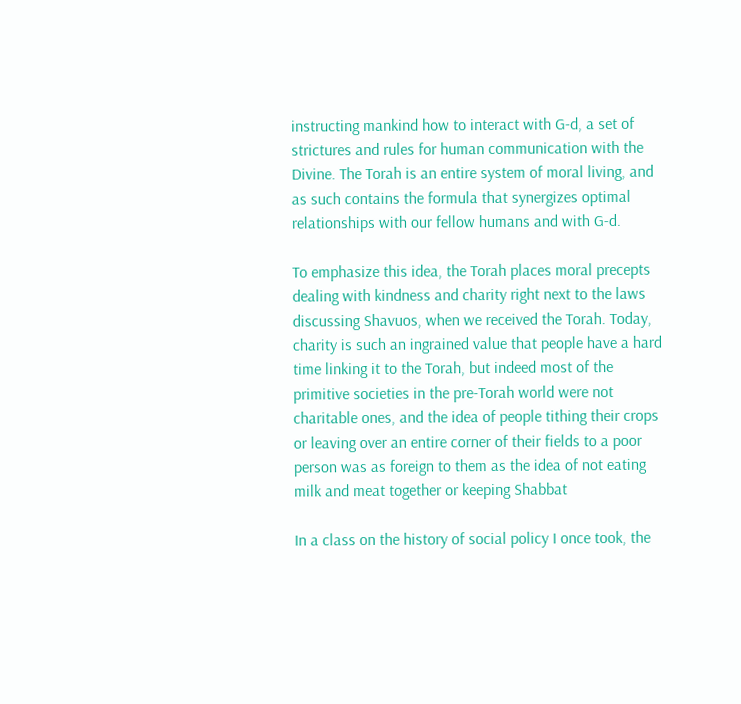instructing mankind how to interact with G-d, a set of strictures and rules for human communication with the Divine. The Torah is an entire system of moral living, and as such contains the formula that synergizes optimal relationships with our fellow humans and with G-d.

To emphasize this idea, the Torah places moral precepts dealing with kindness and charity right next to the laws discussing Shavuos, when we received the Torah. Today, charity is such an ingrained value that people have a hard time linking it to the Torah, but indeed most of the primitive societies in the pre-Torah world were not charitable ones, and the idea of people tithing their crops or leaving over an entire corner of their fields to a poor person was as foreign to them as the idea of not eating milk and meat together or keeping Shabbat

In a class on the history of social policy I once took, the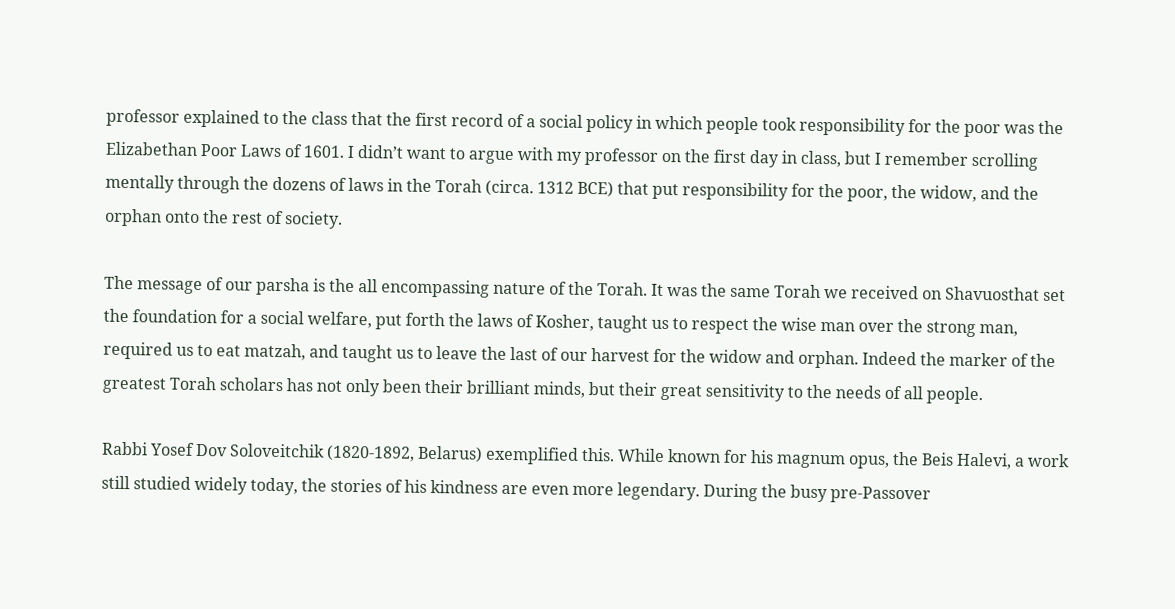professor explained to the class that the first record of a social policy in which people took responsibility for the poor was the Elizabethan Poor Laws of 1601. I didn’t want to argue with my professor on the first day in class, but I remember scrolling mentally through the dozens of laws in the Torah (circa. 1312 BCE) that put responsibility for the poor, the widow, and the orphan onto the rest of society.

The message of our parsha is the all encompassing nature of the Torah. It was the same Torah we received on Shavuosthat set the foundation for a social welfare, put forth the laws of Kosher, taught us to respect the wise man over the strong man, required us to eat matzah, and taught us to leave the last of our harvest for the widow and orphan. Indeed the marker of the greatest Torah scholars has not only been their brilliant minds, but their great sensitivity to the needs of all people.

Rabbi Yosef Dov Soloveitchik (1820-1892, Belarus) exemplified this. While known for his magnum opus, the Beis Halevi, a work still studied widely today, the stories of his kindness are even more legendary. During the busy pre-Passover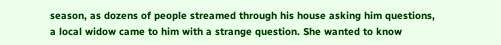season, as dozens of people streamed through his house asking him questions, a local widow came to him with a strange question. She wanted to know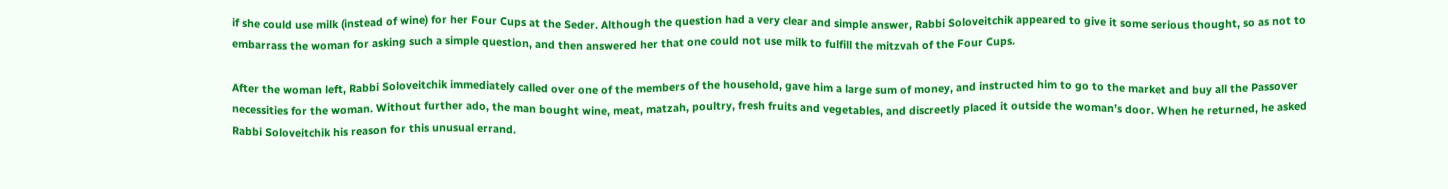if she could use milk (instead of wine) for her Four Cups at the Seder. Although the question had a very clear and simple answer, Rabbi Soloveitchik appeared to give it some serious thought, so as not to embarrass the woman for asking such a simple question, and then answered her that one could not use milk to fulfill the mitzvah of the Four Cups.

After the woman left, Rabbi Soloveitchik immediately called over one of the members of the household, gave him a large sum of money, and instructed him to go to the market and buy all the Passover necessities for the woman. Without further ado, the man bought wine, meat, matzah, poultry, fresh fruits and vegetables, and discreetly placed it outside the woman’s door. When he returned, he asked Rabbi Soloveitchik his reason for this unusual errand.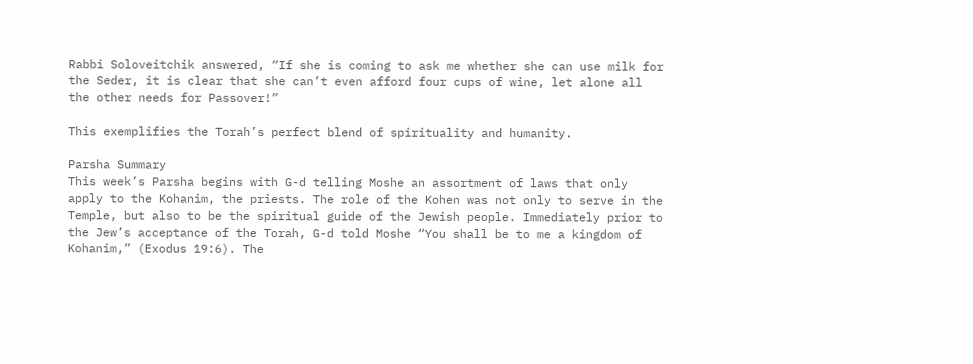Rabbi Soloveitchik answered, “If she is coming to ask me whether she can use milk for the Seder, it is clear that she can’t even afford four cups of wine, let alone all the other needs for Passover!”

This exemplifies the Torah’s perfect blend of spirituality and humanity.

Parsha Summary
This week’s Parsha begins with G-d telling Moshe an assortment of laws that only apply to the Kohanim, the priests. The role of the Kohen was not only to serve in the Temple, but also to be the spiritual guide of the Jewish people. Immediately prior to the Jew’s acceptance of the Torah, G-d told Moshe “You shall be to me a kingdom of Kohanim,” (Exodus 19:6). The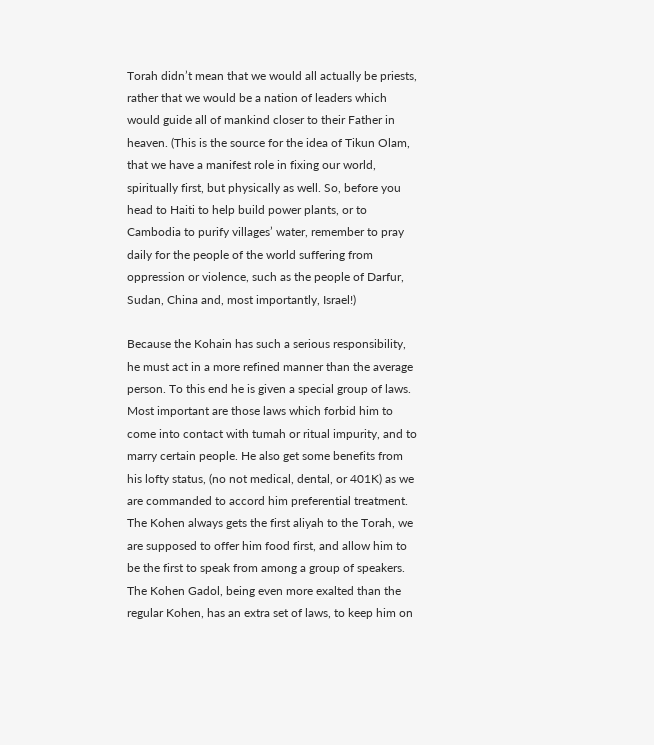Torah didn’t mean that we would all actually be priests, rather that we would be a nation of leaders which would guide all of mankind closer to their Father in heaven. (This is the source for the idea of Tikun Olam, that we have a manifest role in fixing our world, spiritually first, but physically as well. So, before you head to Haiti to help build power plants, or to Cambodia to purify villages’ water, remember to pray daily for the people of the world suffering from oppression or violence, such as the people of Darfur, Sudan, China and, most importantly, Israel!)

Because the Kohain has such a serious responsibility, he must act in a more refined manner than the average person. To this end he is given a special group of laws. Most important are those laws which forbid him to come into contact with tumah or ritual impurity, and to marry certain people. He also get some benefits from his lofty status, (no not medical, dental, or 401K) as we are commanded to accord him preferential treatment. The Kohen always gets the first aliyah to the Torah, we are supposed to offer him food first, and allow him to be the first to speak from among a group of speakers. The Kohen Gadol, being even more exalted than the regular Kohen, has an extra set of laws, to keep him on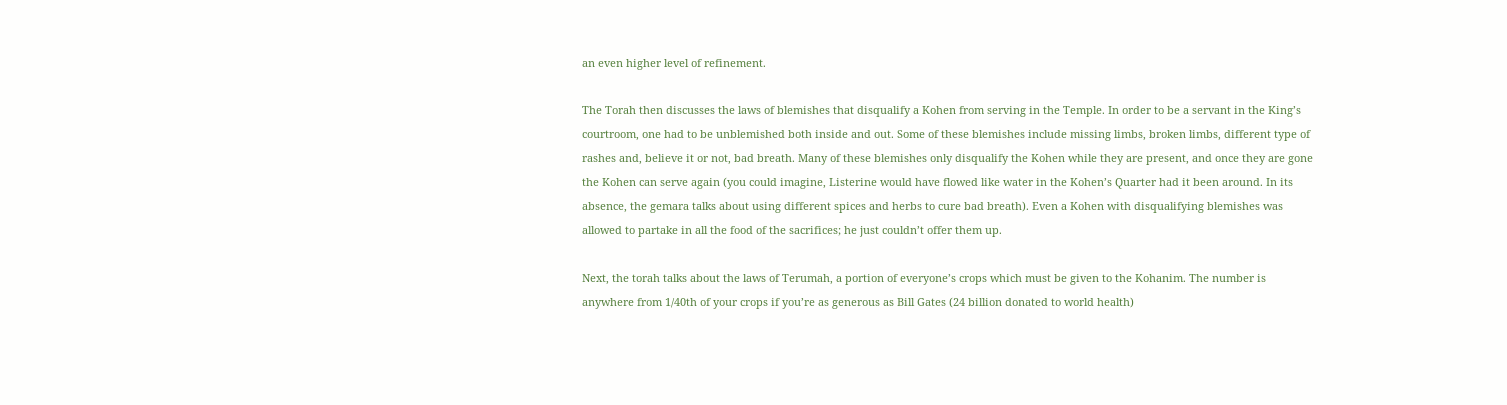an even higher level of refinement.

The Torah then discusses the laws of blemishes that disqualify a Kohen from serving in the Temple. In order to be a servant in the King’s courtroom, one had to be unblemished both inside and out. Some of these blemishes include missing limbs, broken limbs, different type of rashes and, believe it or not, bad breath. Many of these blemishes only disqualify the Kohen while they are present, and once they are gone the Kohen can serve again (you could imagine, Listerine would have flowed like water in the Kohen’s Quarter had it been around. In its absence, the gemara talks about using different spices and herbs to cure bad breath). Even a Kohen with disqualifying blemishes was allowed to partake in all the food of the sacrifices; he just couldn’t offer them up.

Next, the torah talks about the laws of Terumah, a portion of everyone’s crops which must be given to the Kohanim. The number is anywhere from 1/40th of your crops if you’re as generous as Bill Gates (24 billion donated to world health)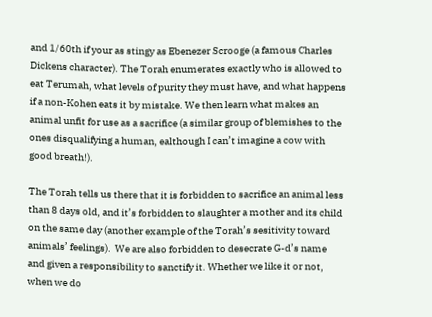and 1/60th if your as stingy as Ebenezer Scrooge (a famous Charles Dickens character). The Torah enumerates exactly who is allowed to eat Terumah, what levels of purity they must have, and what happens if a non-Kohen eats it by mistake. We then learn what makes an animal unfit for use as a sacrifice (a similar group of blemishes to the ones disqualifying a human, ealthough I can’t imagine a cow with good breath!).

The Torah tells us there that it is forbidden to sacrifice an animal less than 8 days old, and it’s forbidden to slaughter a mother and its child on the same day (another example of the Torah’s sesitivity toward animals’ feelings).  We are also forbidden to desecrate G-d’s name and given a responsibility to sanctify it. Whether we like it or not, when we do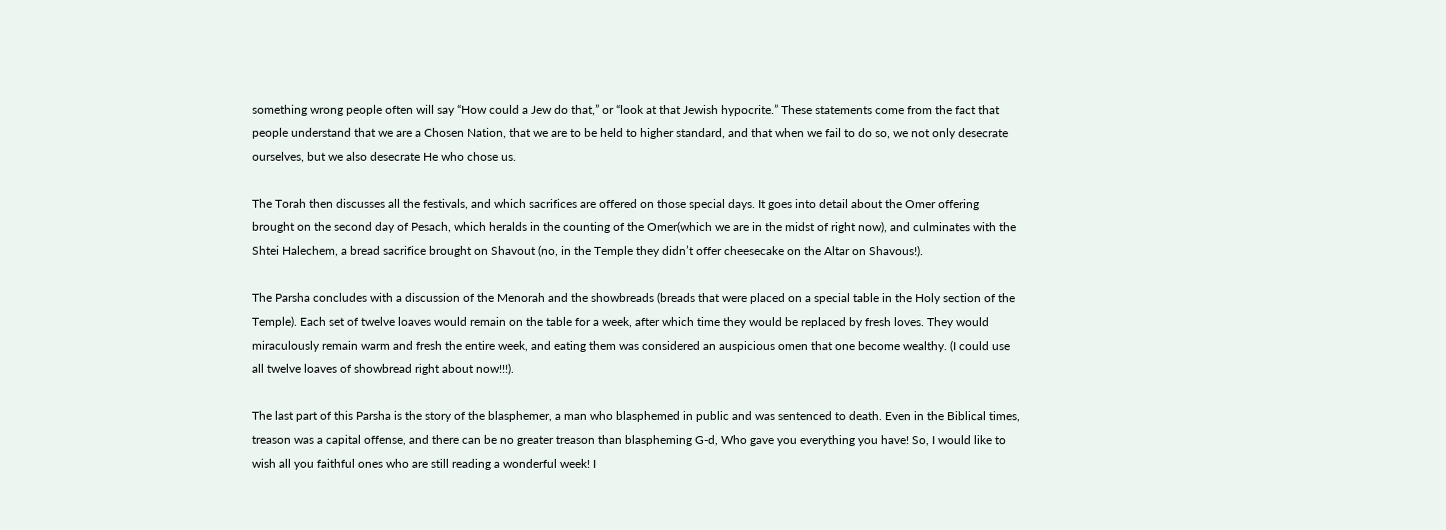something wrong people often will say “How could a Jew do that,” or “look at that Jewish hypocrite.” These statements come from the fact that people understand that we are a Chosen Nation, that we are to be held to higher standard, and that when we fail to do so, we not only desecrate ourselves, but we also desecrate He who chose us.

The Torah then discusses all the festivals, and which sacrifices are offered on those special days. It goes into detail about the Omer offering brought on the second day of Pesach, which heralds in the counting of the Omer(which we are in the midst of right now), and culminates with the Shtei Halechem, a bread sacrifice brought on Shavout (no, in the Temple they didn’t offer cheesecake on the Altar on Shavous!).

The Parsha concludes with a discussion of the Menorah and the showbreads (breads that were placed on a special table in the Holy section of the Temple). Each set of twelve loaves would remain on the table for a week, after which time they would be replaced by fresh loves. They would miraculously remain warm and fresh the entire week, and eating them was considered an auspicious omen that one become wealthy. (I could use all twelve loaves of showbread right about now!!!).

The last part of this Parsha is the story of the blasphemer, a man who blasphemed in public and was sentenced to death. Even in the Biblical times, treason was a capital offense, and there can be no greater treason than blaspheming G-d, Who gave you everything you have! So, I would like to wish all you faithful ones who are still reading a wonderful week! I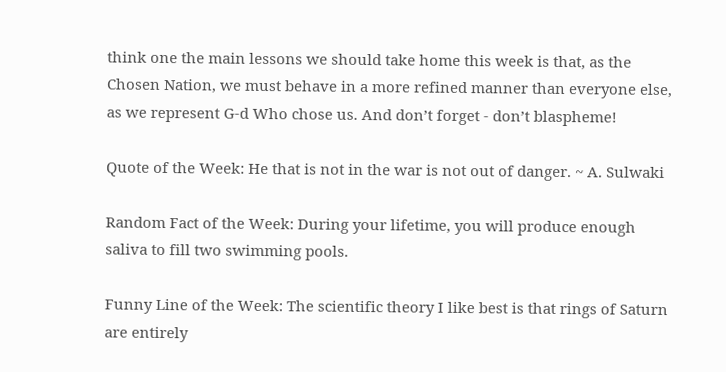think one the main lessons we should take home this week is that, as the Chosen Nation, we must behave in a more refined manner than everyone else, as we represent G-d Who chose us. And don’t forget - don’t blaspheme!

Quote of the Week: He that is not in the war is not out of danger. ~ A. Sulwaki

Random Fact of the Week: During your lifetime, you will produce enough saliva to fill two swimming pools.

Funny Line of the Week: The scientific theory I like best is that rings of Saturn are entirely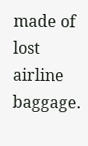made of lost airline baggage.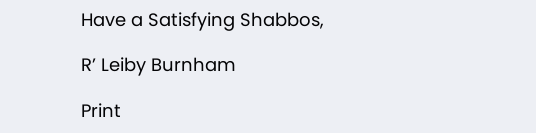Have a Satisfying Shabbos,

R’ Leiby Burnham

Print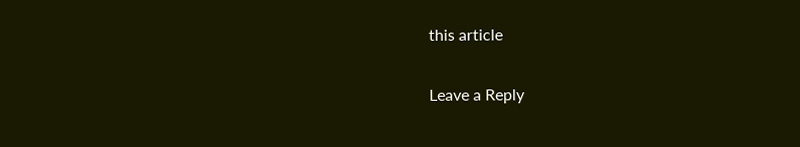this article

Leave a Reply